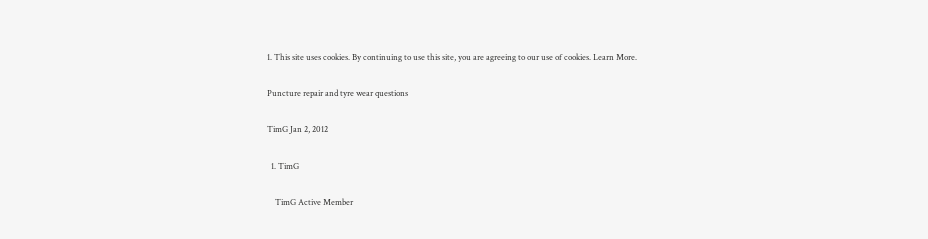1. This site uses cookies. By continuing to use this site, you are agreeing to our use of cookies. Learn More.

Puncture repair and tyre wear questions

TimG Jan 2, 2012

  1. TimG

    TimG Active Member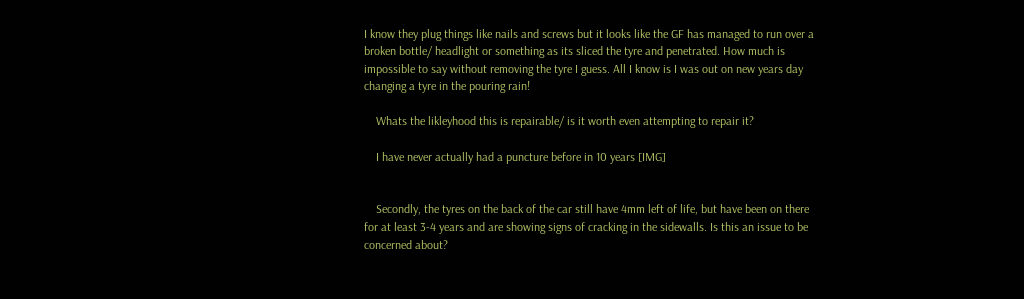I know they plug things like nails and screws but it looks like the GF has managed to run over a broken bottle/ headlight or something as its sliced the tyre and penetrated. How much is impossible to say without removing the tyre I guess. All I know is I was out on new years day changing a tyre in the pouring rain!

    Whats the likleyhood this is repairable/ is it worth even attempting to repair it?

    I have never actually had a puncture before in 10 years [IMG]


    Secondly, the tyres on the back of the car still have 4mm left of life, but have been on there for at least 3-4 years and are showing signs of cracking in the sidewalls. Is this an issue to be concerned about?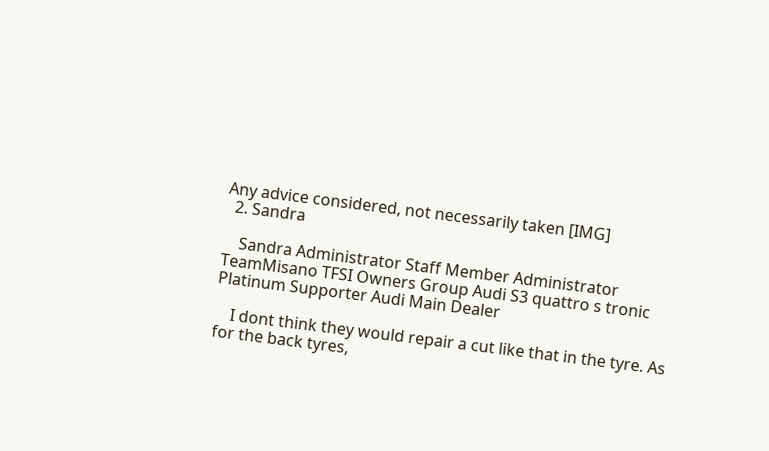Any advice considered, not necessarily taken [IMG]
  2. Sandra

    Sandra Administrator Staff Member Administrator TeamMisano TFSI Owners Group Audi S3 quattro s tronic Platinum Supporter Audi Main Dealer

    I dont think they would repair a cut like that in the tyre. As for the back tyres,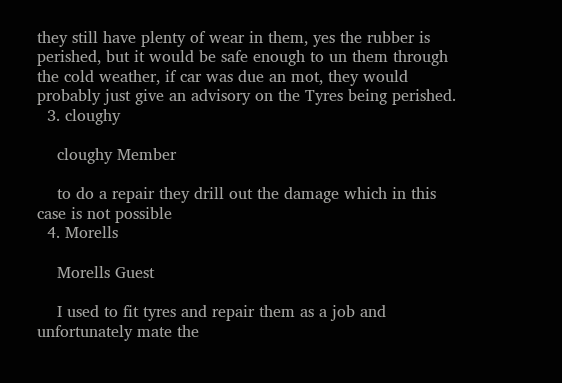they still have plenty of wear in them, yes the rubber is perished, but it would be safe enough to un them through the cold weather, if car was due an mot, they would probably just give an advisory on the Tyres being perished.
  3. cloughy

    cloughy Member

    to do a repair they drill out the damage which in this case is not possible
  4. Morells

    Morells Guest

    I used to fit tyres and repair them as a job and unfortunately mate the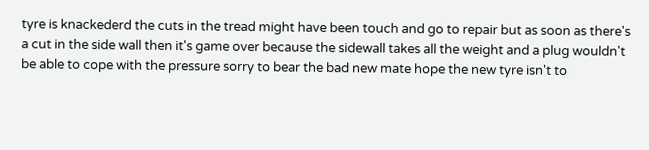tyre is knackederd the cuts in the tread might have been touch and go to repair but as soon as there's a cut in the side wall then it's game over because the sidewall takes all the weight and a plug wouldn't be able to cope with the pressure sorry to bear the bad new mate hope the new tyre isn't to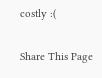costly :(

Share This Page